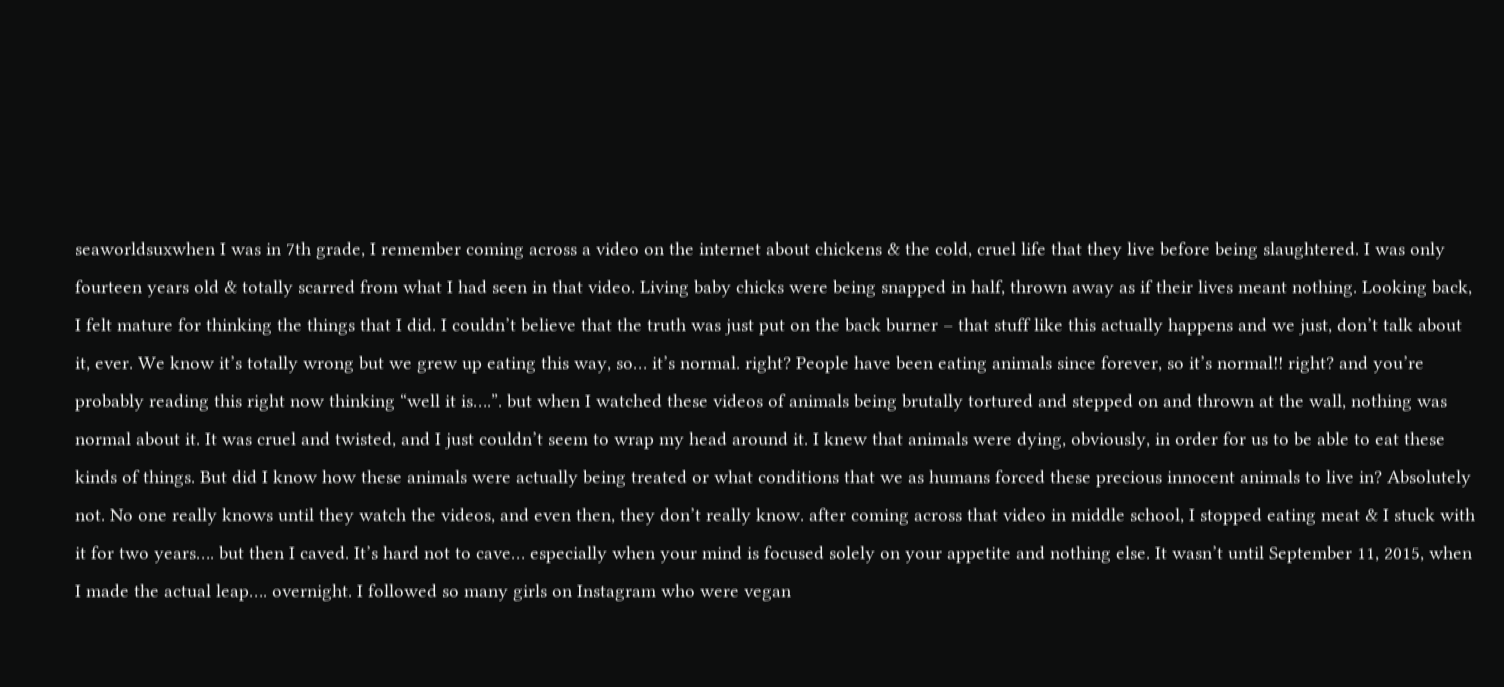seaworldsuxwhen I was in 7th grade, I remember coming across a video on the internet about chickens & the cold, cruel life that they live before being slaughtered. I was only fourteen years old & totally scarred from what I had seen in that video. Living baby chicks were being snapped in half, thrown away as if their lives meant nothing. Looking back, I felt mature for thinking the things that I did. I couldn’t believe that the truth was just put on the back burner – that stuff like this actually happens and we just, don’t talk about it, ever. We know it’s totally wrong but we grew up eating this way, so… it’s normal. right? People have been eating animals since forever, so it’s normal!! right? and you’re probably reading this right now thinking “well it is….”. but when I watched these videos of animals being brutally tortured and stepped on and thrown at the wall, nothing was normal about it. It was cruel and twisted, and I just couldn’t seem to wrap my head around it. I knew that animals were dying, obviously, in order for us to be able to eat these kinds of things. But did I know how these animals were actually being treated or what conditions that we as humans forced these precious innocent animals to live in? Absolutely not. No one really knows until they watch the videos, and even then, they don’t really know. after coming across that video in middle school, I stopped eating meat & I stuck with it for two years…. but then I caved. It’s hard not to cave… especially when your mind is focused solely on your appetite and nothing else. It wasn’t until September 11, 2015, when I made the actual leap…. overnight. I followed so many girls on Instagram who were vegan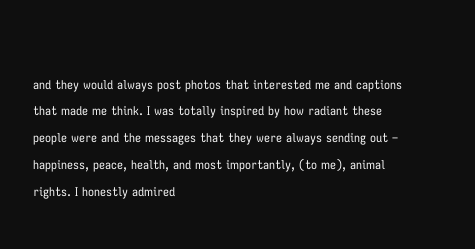and they would always post photos that interested me and captions that made me think. I was totally inspired by how radiant these people were and the messages that they were always sending out – happiness, peace, health, and most importantly, (to me), animal rights. I honestly admired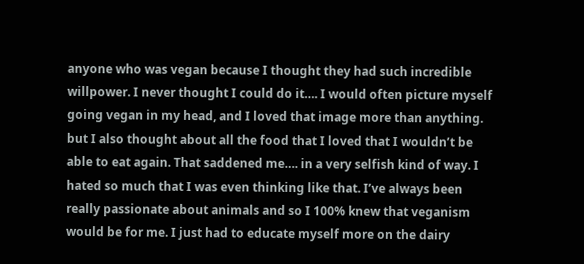anyone who was vegan because I thought they had such incredible willpower. I never thought I could do it…. I would often picture myself going vegan in my head, and I loved that image more than anything. but I also thought about all the food that I loved that I wouldn’t be able to eat again. That saddened me…. in a very selfish kind of way. I hated so much that I was even thinking like that. I’ve always been really passionate about animals and so I 100% knew that veganism would be for me. I just had to educate myself more on the dairy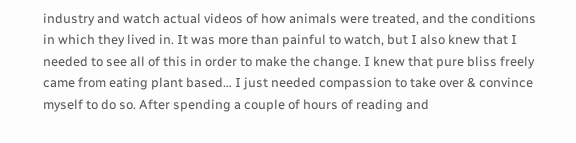industry and watch actual videos of how animals were treated, and the conditions in which they lived in. It was more than painful to watch, but I also knew that I needed to see all of this in order to make the change. I knew that pure bliss freely came from eating plant based… I just needed compassion to take over & convince myself to do so. After spending a couple of hours of reading and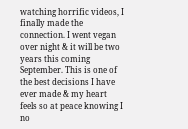watching horrific videos, I finally made the connection. I went vegan over night & it will be two years this coming September. This is one of the best decisions I have ever made & my heart feels so at peace knowing I no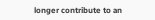longer contribute to an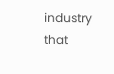industry that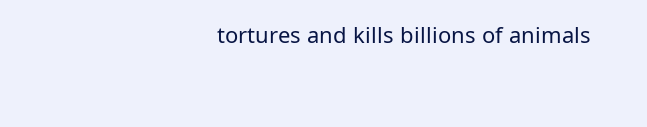tortures and kills billions of animals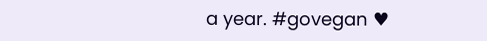a year. #govegan ♥